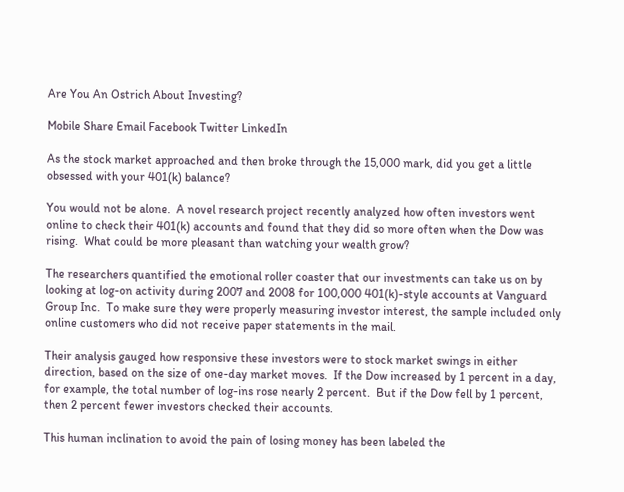Are You An Ostrich About Investing?

Mobile Share Email Facebook Twitter LinkedIn

As the stock market approached and then broke through the 15,000 mark, did you get a little obsessed with your 401(k) balance?

You would not be alone.  A novel research project recently analyzed how often investors went online to check their 401(k) accounts and found that they did so more often when the Dow was rising.  What could be more pleasant than watching your wealth grow?

The researchers quantified the emotional roller coaster that our investments can take us on by looking at log-on activity during 2007 and 2008 for 100,000 401(k)-style accounts at Vanguard Group Inc.  To make sure they were properly measuring investor interest, the sample included only online customers who did not receive paper statements in the mail.

Their analysis gauged how responsive these investors were to stock market swings in either direction, based on the size of one-day market moves.  If the Dow increased by 1 percent in a day, for example, the total number of log-ins rose nearly 2 percent.  But if the Dow fell by 1 percent, then 2 percent fewer investors checked their accounts.

This human inclination to avoid the pain of losing money has been labeled the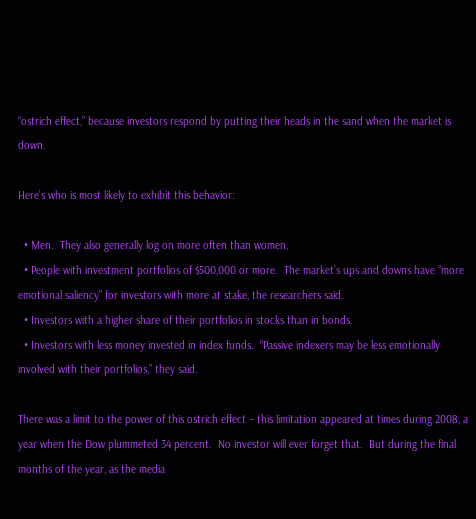“ostrich effect,” because investors respond by putting their heads in the sand when the market is down.

Here’s who is most likely to exhibit this behavior:

  • Men.  They also generally log on more often than women.
  • People with investment portfolios of $500,000 or more.  The market’s ups and downs have “more emotional saliency” for investors with more at stake, the researchers said.
  • Investors with a higher share of their portfolios in stocks than in bonds.
  • Investors with less money invested in index funds.  “Passive indexers may be less emotionally involved with their portfolios,” they said.

There was a limit to the power of this ostrich effect – this limitation appeared at times during 2008, a year when the Dow plummeted 34 percent.  No investor will ever forget that.  But during the final months of the year, as the media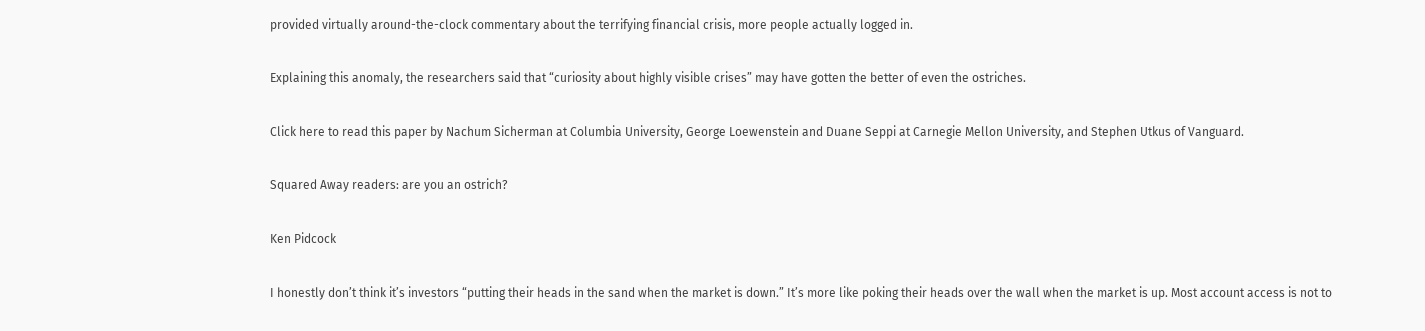provided virtually around-the-clock commentary about the terrifying financial crisis, more people actually logged in.

Explaining this anomaly, the researchers said that “curiosity about highly visible crises” may have gotten the better of even the ostriches.

Click here to read this paper by Nachum Sicherman at Columbia University, George Loewenstein and Duane Seppi at Carnegie Mellon University, and Stephen Utkus of Vanguard.

Squared Away readers: are you an ostrich?

Ken Pidcock

I honestly don’t think it’s investors “putting their heads in the sand when the market is down.” It’s more like poking their heads over the wall when the market is up. Most account access is not to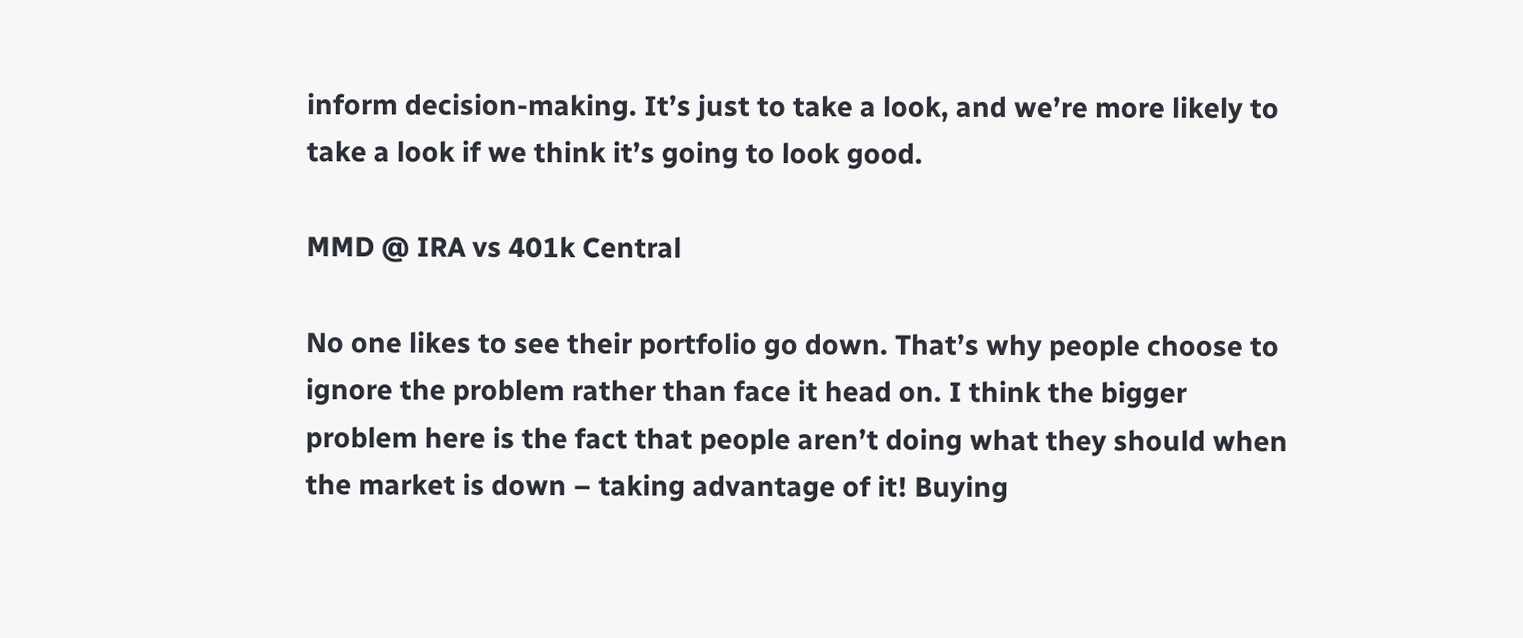inform decision-making. It’s just to take a look, and we’re more likely to take a look if we think it’s going to look good.

MMD @ IRA vs 401k Central

No one likes to see their portfolio go down. That’s why people choose to ignore the problem rather than face it head on. I think the bigger problem here is the fact that people aren’t doing what they should when the market is down – taking advantage of it! Buying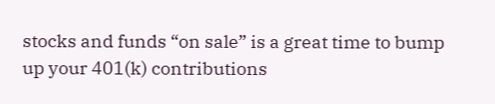stocks and funds “on sale” is a great time to bump up your 401(k) contributions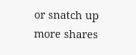or snatch up more shares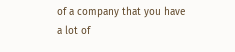of a company that you have a lot of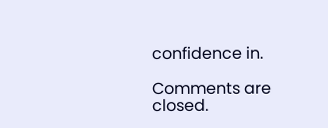confidence in.

Comments are closed.